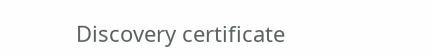Discovery certificate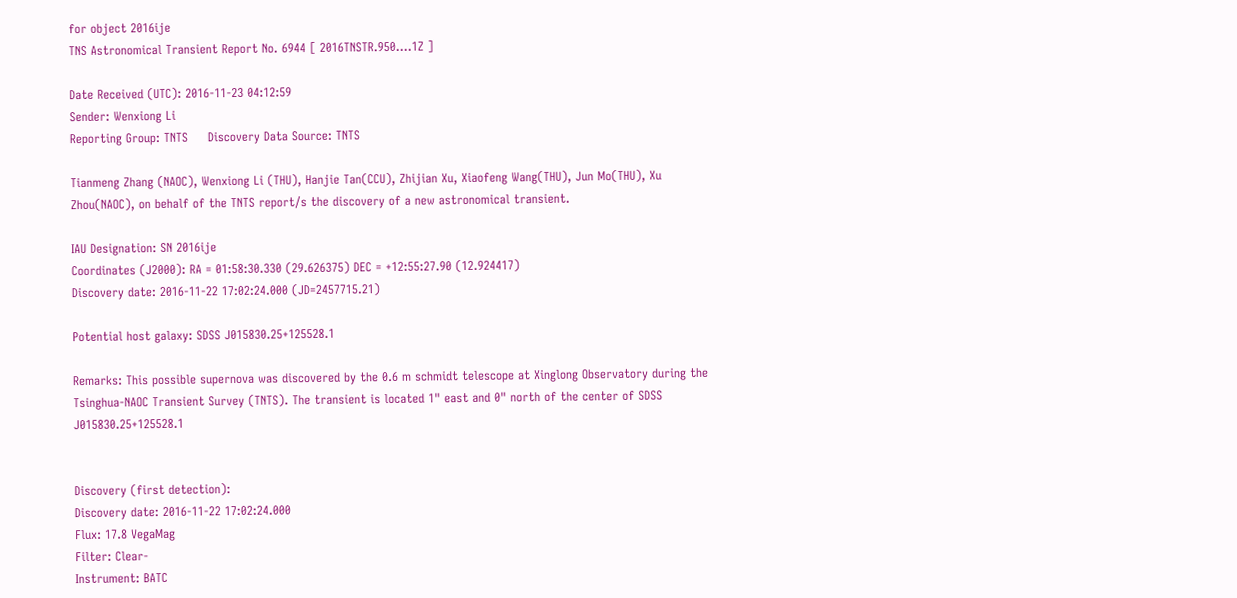for object 2016ije
TNS Astronomical Transient Report No. 6944 [ 2016TNSTR.950....1Z ]

Date Received (UTC): 2016-11-23 04:12:59
Sender: Wenxiong Li
Reporting Group: TNTS     Discovery Data Source: TNTS

Tianmeng Zhang (NAOC), Wenxiong Li (THU), Hanjie Tan(CCU), Zhijian Xu, Xiaofeng Wang(THU), Jun Mo(THU), Xu Zhou(NAOC), on behalf of the TNTS report/s the discovery of a new astronomical transient.

IAU Designation: SN 2016ije
Coordinates (J2000): RA = 01:58:30.330 (29.626375) DEC = +12:55:27.90 (12.924417)
Discovery date: 2016-11-22 17:02:24.000 (JD=2457715.21)

Potential host galaxy: SDSS J015830.25+125528.1

Remarks: This possible supernova was discovered by the 0.6 m schmidt telescope at Xinglong Observatory during the Tsinghua-NAOC Transient Survey (TNTS). The transient is located 1" east and 0" north of the center of SDSS J015830.25+125528.1


Discovery (first detection):
Discovery date: 2016-11-22 17:02:24.000
Flux: 17.8 VegaMag
Filter: Clear-
Instrument: BATC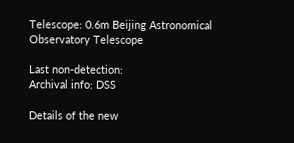Telescope: 0.6m Beijing Astronomical Observatory Telescope

Last non-detection:
Archival info: DSS

Details of the new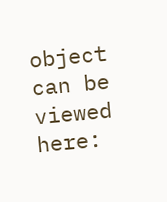object can be viewed here: